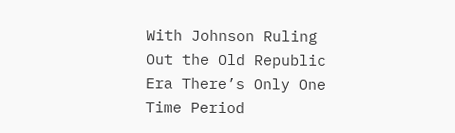With Johnson Ruling Out the Old Republic Era There’s Only One Time Period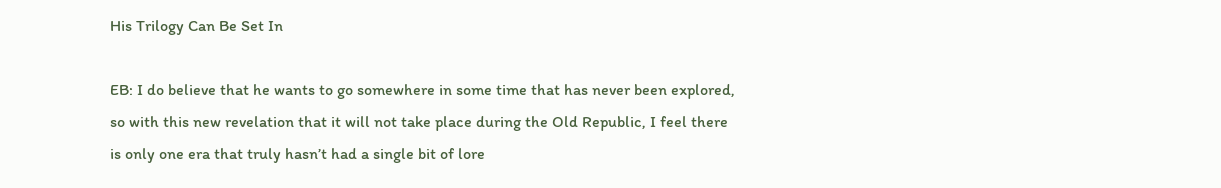His Trilogy Can Be Set In

EB: I do believe that he wants to go somewhere in some time that has never been explored, so with this new revelation that it will not take place during the Old Republic, I feel there is only one era that truly hasn’t had a single bit of lore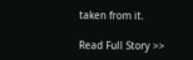taken from it.

Read Full Story >>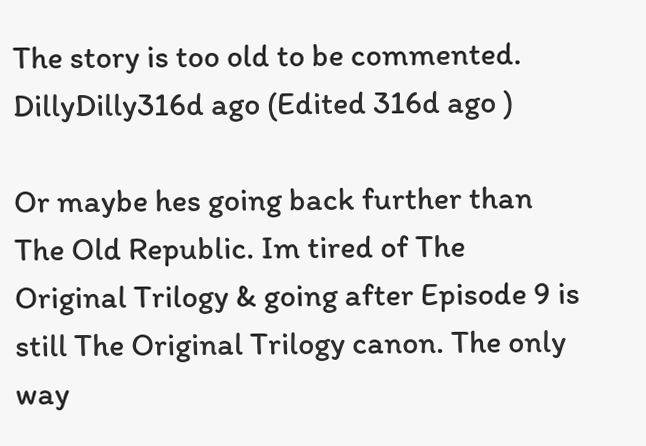The story is too old to be commented.
DillyDilly316d ago (Edited 316d ago )

Or maybe hes going back further than The Old Republic. Im tired of The Original Trilogy & going after Episode 9 is still The Original Trilogy canon. The only way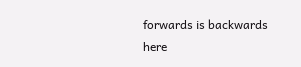forwards is backwards here